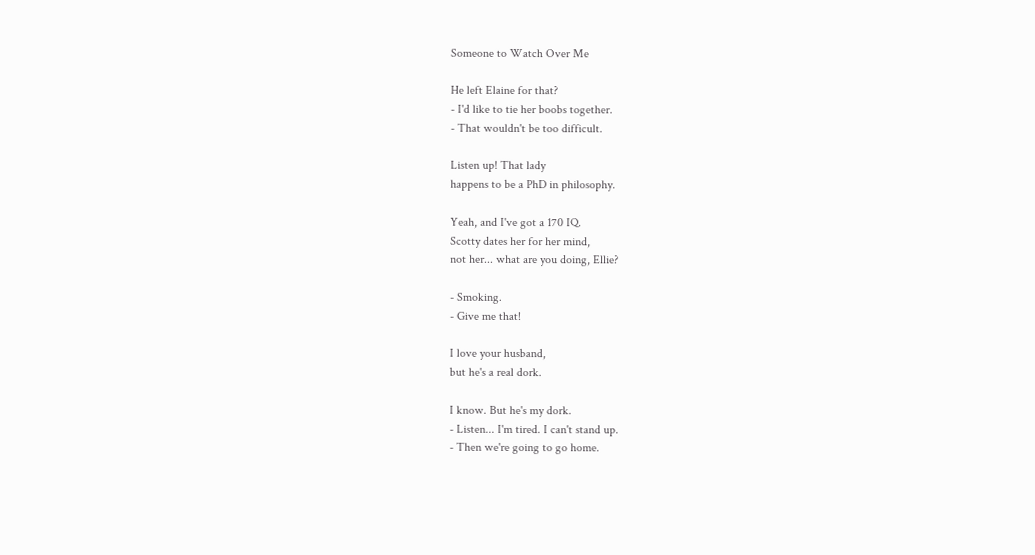Someone to Watch Over Me

He left Elaine for that?
- I'd like to tie her boobs together.
- That wouldn't be too difficult.

Listen up! That lady
happens to be a PhD in philosophy.

Yeah, and I've got a 170 IQ.
Scotty dates her for her mind,
not her... what are you doing, Ellie?

- Smoking.
- Give me that!

I love your husband,
but he's a real dork.

I know. But he's my dork.
- Listen... I'm tired. I can't stand up.
- Then we're going to go home.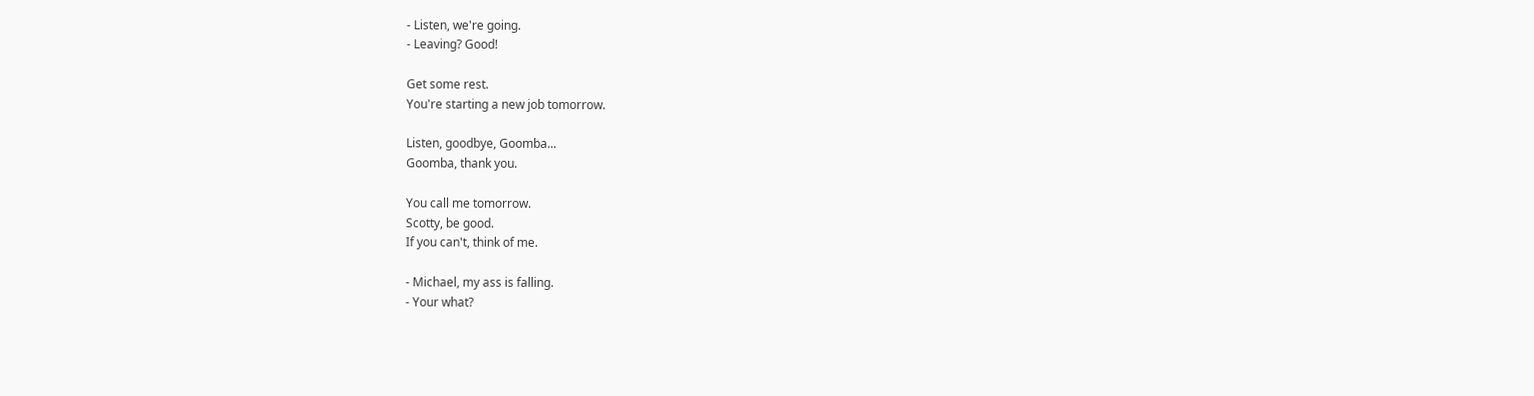- Listen, we're going.
- Leaving? Good!

Get some rest.
You're starting a new job tomorrow.

Listen, goodbye, Goomba...
Goomba, thank you.

You call me tomorrow.
Scotty, be good.
If you can't, think of me.

- Michael, my ass is falling.
- Your what?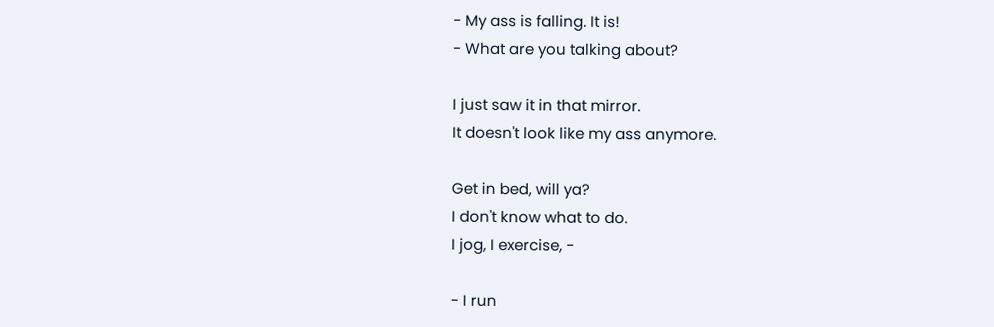- My ass is falling. It is!
- What are you talking about?

I just saw it in that mirror.
It doesn't look like my ass anymore.

Get in bed, will ya?
I don't know what to do.
I jog, I exercise, -

- I run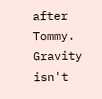after Tommy.
Gravity isn't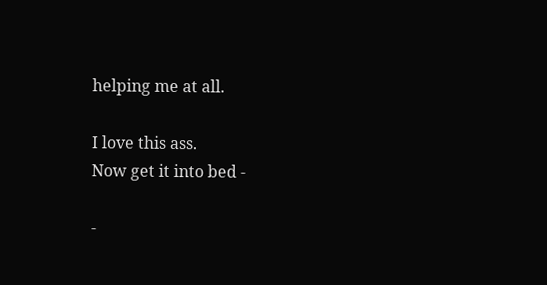helping me at all.

I love this ass.
Now get it into bed -

-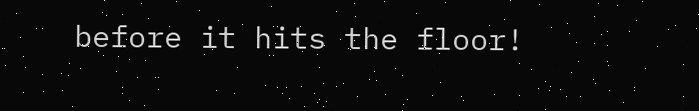before it hits the floor!